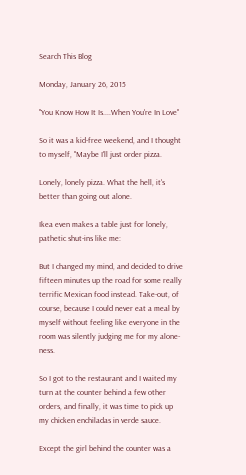Search This Blog

Monday, January 26, 2015

"You Know How It Is....When You're In Love"

So it was a kid-free weekend, and I thought to myself, "Maybe I'll just order pizza.

Lonely, lonely pizza. What the hell, it's better than going out alone.

Ikea even makes a table just for lonely, pathetic shut-ins like me:

But I changed my mind, and decided to drive fifteen minutes up the road for some really terrific Mexican food instead. Take-out, of course, because I could never eat a meal by myself without feeling like everyone in the room was silently judging me for my alone-ness.

So I got to the restaurant and I waited my turn at the counter behind a few other orders, and finally, it was time to pick up my chicken enchiladas in verde sauce.

Except the girl behind the counter was a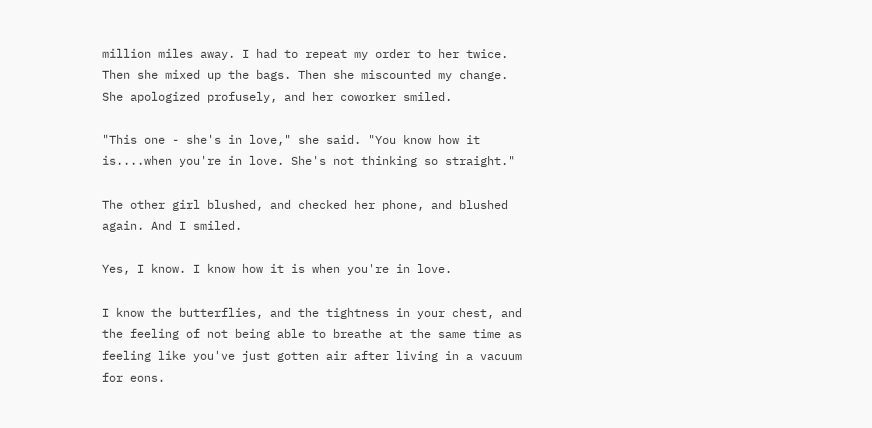million miles away. I had to repeat my order to her twice. Then she mixed up the bags. Then she miscounted my change. She apologized profusely, and her coworker smiled.

"This one - she's in love," she said. "You know how it is....when you're in love. She's not thinking so straight."

The other girl blushed, and checked her phone, and blushed again. And I smiled.

Yes, I know. I know how it is when you're in love.

I know the butterflies, and the tightness in your chest, and the feeling of not being able to breathe at the same time as feeling like you've just gotten air after living in a vacuum for eons.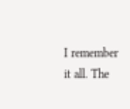I remember it all. The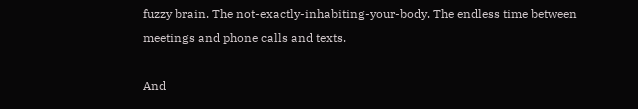fuzzy brain. The not-exactly-inhabiting-your-body. The endless time between meetings and phone calls and texts.

And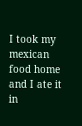I took my mexican food home and I ate it in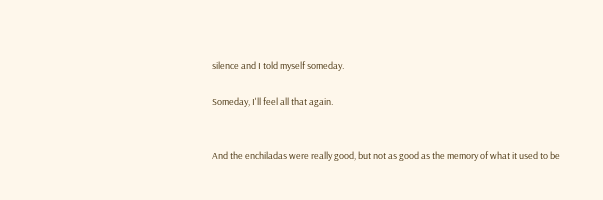silence and I told myself someday.

Someday, I'll feel all that again.


And the enchiladas were really good, but not as good as the memory of what it used to be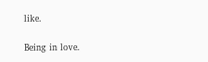like.

Being in love.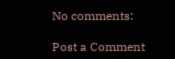No comments:

Post a Comment